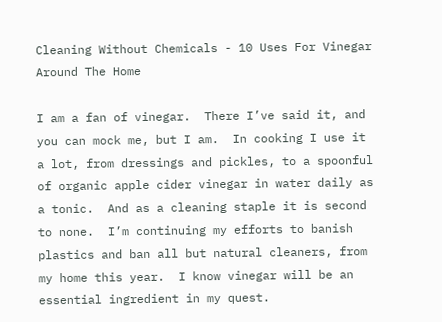Cleaning Without Chemicals - 10 Uses For Vinegar Around The Home

I am a fan of vinegar.  There I’ve said it, and you can mock me, but I am.  In cooking I use it a lot, from dressings and pickles, to a spoonful of organic apple cider vinegar in water daily as a tonic.  And as a cleaning staple it is second to none.  I’m continuing my efforts to banish plastics and ban all but natural cleaners, from my home this year.  I know vinegar will be an essential ingredient in my quest.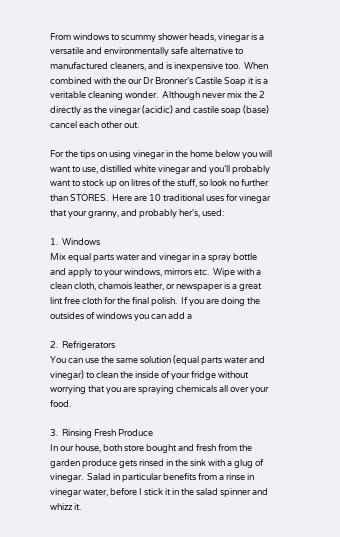From windows to scummy shower heads, vinegar is a versatile and environmentally safe alternative to manufactured cleaners, and is inexpensive too.  When combined with the our Dr Bronner’s Castile Soap it is a veritable cleaning wonder.  Although never mix the 2 directly as the vinegar (acidic) and castile soap (base) cancel each other out.

For the tips on using vinegar in the home below you will want to use, distilled white vinegar and you’ll probably want to stock up on litres of the stuff, so look no further than STORES.  Here are 10 traditional uses for vinegar that your granny, and probably her's, used:

1.  Windows
Mix equal parts water and vinegar in a spray bottle and apply to your windows, mirrors etc.  Wipe with a clean cloth, chamois leather, or newspaper is a great lint free cloth for the final polish.  If you are doing the outsides of windows you can add a

2.  Refrigerators
You can use the same solution (equal parts water and vinegar) to clean the inside of your fridge without worrying that you are spraying chemicals all over your food.

3.  Rinsing Fresh Produce
In our house, both store bought and fresh from the garden produce gets rinsed in the sink with a glug of vinegar.  Salad in particular benefits from a rinse in vinegar water, before I stick it in the salad spinner and whizz it.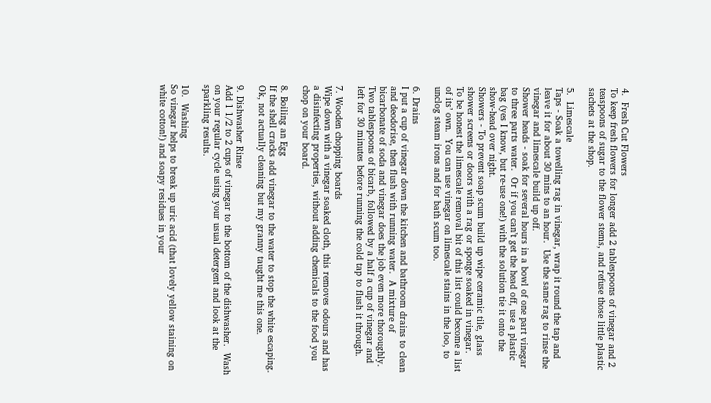4.  Fresh Cut Flowers
To keep fresh flowers for longer add 2 tablespoons of vinegar and 2 teaspoons of sugar to the flower stems, and refuse those little plastic sachets at the shop.

5.  Limescale
Taps - Soak a towelling rag in vinegar, wrap it round the tap and leave it for about 30 mins to an hour.  Use the same rag to rinse the vinegar and limescale build up off.
Shower heads - soak for several hours in a bowl of one part vinegar to three parts water.  Or if you can’t get the head off, use a plastic bag (yes I know, but re-use one!) with the solution tie it onto the show-head over night.
Showers - To prevent soap scum build up wipe ceramic tile, glass shower screens or doors with a rag or sponge soaked in vinegar.
To be honest the limescale removal bit of this list could become a list of its’ own.  You can use vinegar on limescale stains in the loo, to unclog steam irons and for bath scum too.

6. Drains
I put a cup of vinegar down the kitchen and bathroom drains to clean and deodorise, then flush with running water.  A mixture of bicarbonate of soda and vinegar does the job even more thoroughly. Two tablespoons of bicarb, followed by a half a cup of vinegar and left for 30 minutes before running the cold tap to flush it through.

7. Wooden chopping boards
Wipe down with a vinegar soaked cloth, this removes odours and has a disinfecting properties, without adding chemicals to the food you chop on your board.

8. Boiling an Egg
If the shell cracks add vinegar to the water to stop the white escaping.  Ok, not actually cleaning but my granny taught me this one.

9. Dishwasher Rinse
Add 1 1/2 to 2 cups of vinegar to the bottom of the dishwasher.  Wash on your regular cycle using your usual detergent and look at the sparkling results.

10.  Washing
So vinegar helps to break up uric acid (that lovely yellow staining on white cotton!) and soapy residues in your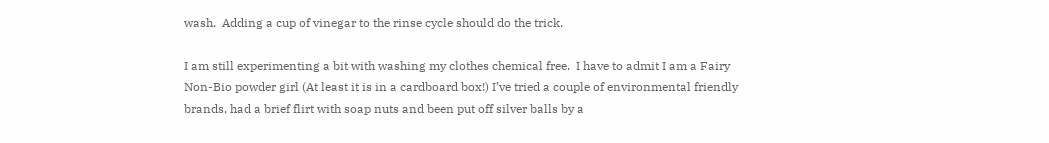wash.  Adding a cup of vinegar to the rinse cycle should do the trick.

I am still experimenting a bit with washing my clothes chemical free.  I have to admit I am a Fairy Non-Bio powder girl (At least it is in a cardboard box!) I’ve tried a couple of environmental friendly brands, had a brief flirt with soap nuts and been put off silver balls by a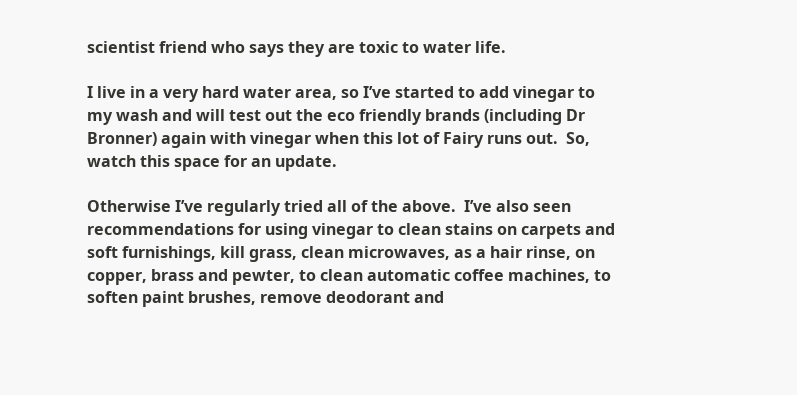scientist friend who says they are toxic to water life.

I live in a very hard water area, so I’ve started to add vinegar to my wash and will test out the eco friendly brands (including Dr Bronner) again with vinegar when this lot of Fairy runs out.  So, watch this space for an update.

Otherwise I’ve regularly tried all of the above.  I’ve also seen recommendations for using vinegar to clean stains on carpets and soft furnishings, kill grass, clean microwaves, as a hair rinse, on copper, brass and pewter, to clean automatic coffee machines, to soften paint brushes, remove deodorant and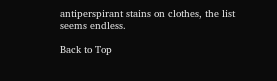antiperspirant stains on clothes, the list seems endless.

Back to Top